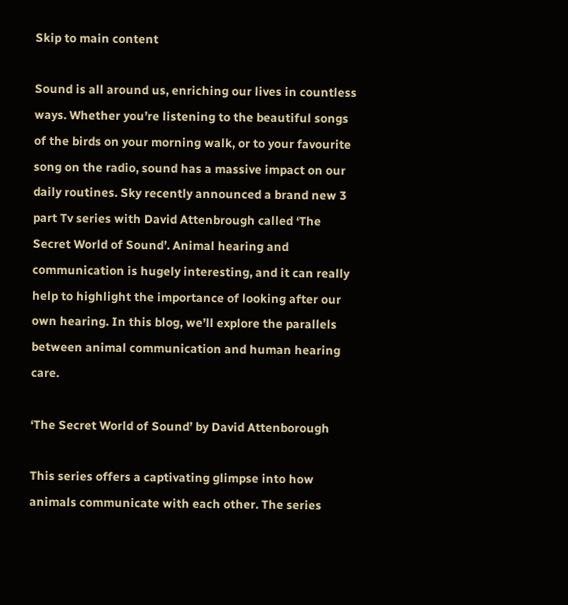Skip to main content

Sound is all around us, enriching our lives in countless ways. Whether you’re listening to the beautiful songs of the birds on your morning walk, or to your favourite song on the radio, sound has a massive impact on our daily routines. Sky recently announced a brand new 3 part Tv series with David Attenbrough called ‘The Secret World of Sound’. Animal hearing and communication is hugely interesting, and it can really help to highlight the importance of looking after our own hearing. In this blog, we’ll explore the parallels between animal communication and human hearing care.

‘The Secret World of Sound’ by David Attenborough

This series offers a captivating glimpse into how animals communicate with each other. The series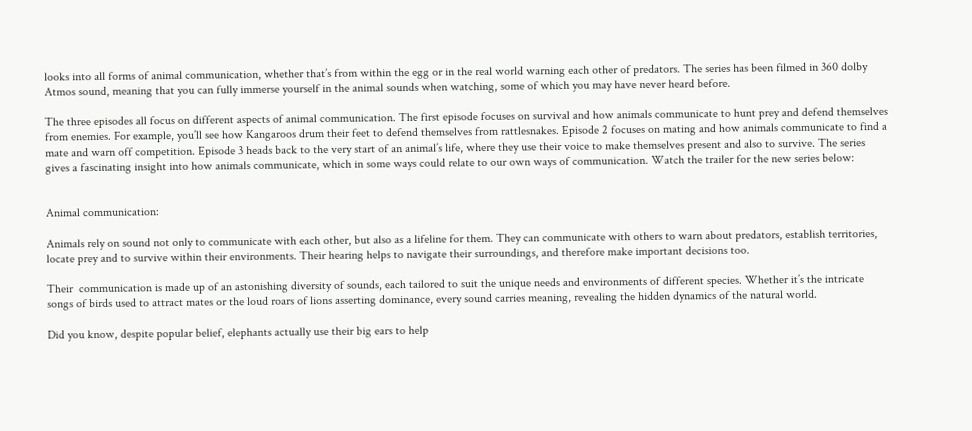looks into all forms of animal communication, whether that’s from within the egg or in the real world warning each other of predators. The series has been filmed in 360 dolby Atmos sound, meaning that you can fully immerse yourself in the animal sounds when watching, some of which you may have never heard before.

The three episodes all focus on different aspects of animal communication. The first episode focuses on survival and how animals communicate to hunt prey and defend themselves from enemies. For example, you’ll see how Kangaroos drum their feet to defend themselves from rattlesnakes. Episode 2 focuses on mating and how animals communicate to find a mate and warn off competition. Episode 3 heads back to the very start of an animal’s life, where they use their voice to make themselves present and also to survive. The series gives a fascinating insight into how animals communicate, which in some ways could relate to our own ways of communication. Watch the trailer for the new series below:


Animal communication:

Animals rely on sound not only to communicate with each other, but also as a lifeline for them. They can communicate with others to warn about predators, establish territories, locate prey and to survive within their environments. Their hearing helps to navigate their surroundings, and therefore make important decisions too.

Their  communication is made up of an astonishing diversity of sounds, each tailored to suit the unique needs and environments of different species. Whether it’s the intricate songs of birds used to attract mates or the loud roars of lions asserting dominance, every sound carries meaning, revealing the hidden dynamics of the natural world.

Did you know, despite popular belief, elephants actually use their big ears to help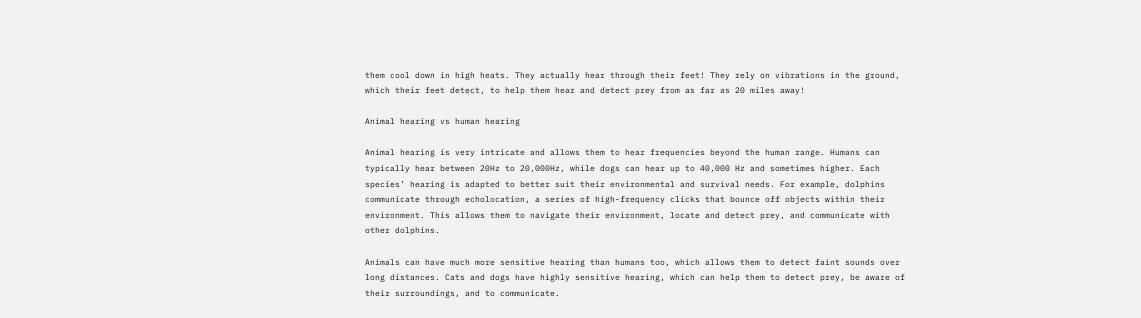them cool down in high heats. They actually hear through their feet! They rely on vibrations in the ground, which their feet detect, to help them hear and detect prey from as far as 20 miles away!

Animal hearing vs human hearing

Animal hearing is very intricate and allows them to hear frequencies beyond the human range. Humans can typically hear between 20Hz to 20,000Hz, while dogs can hear up to 40,000 Hz and sometimes higher. Each species’ hearing is adapted to better suit their environmental and survival needs. For example, dolphins communicate through echolocation, a series of high-frequency clicks that bounce off objects within their environment. This allows them to navigate their environment, locate and detect prey, and communicate with other dolphins.

Animals can have much more sensitive hearing than humans too, which allows them to detect faint sounds over long distances. Cats and dogs have highly sensitive hearing, which can help them to detect prey, be aware of their surroundings, and to communicate.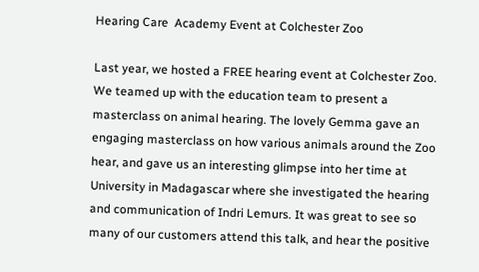Hearing Care  Academy Event at Colchester Zoo

Last year, we hosted a FREE hearing event at Colchester Zoo. We teamed up with the education team to present a masterclass on animal hearing. The lovely Gemma gave an engaging masterclass on how various animals around the Zoo hear, and gave us an interesting glimpse into her time at University in Madagascar where she investigated the hearing and communication of Indri Lemurs. It was great to see so many of our customers attend this talk, and hear the positive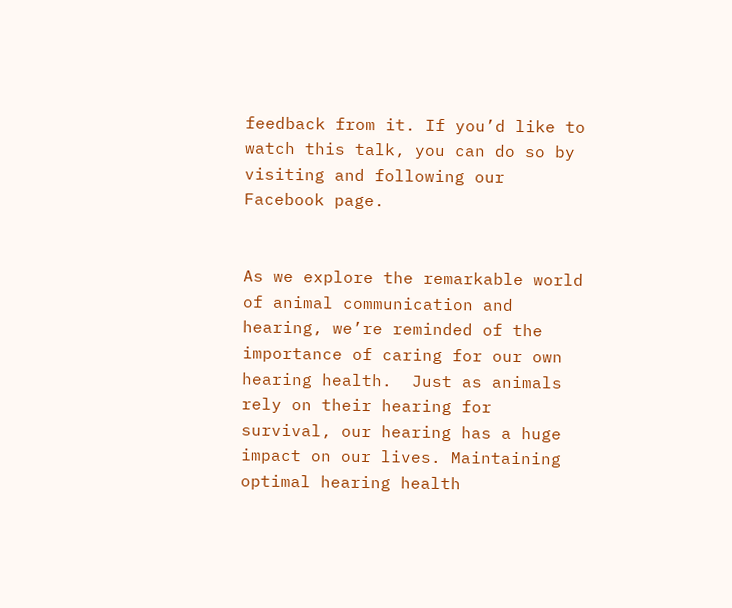feedback from it. If you’d like to watch this talk, you can do so by visiting and following our Facebook page.


As we explore the remarkable world of animal communication and hearing, we’re reminded of the importance of caring for our own hearing health.  Just as animals rely on their hearing for survival, our hearing has a huge impact on our lives. Maintaining optimal hearing health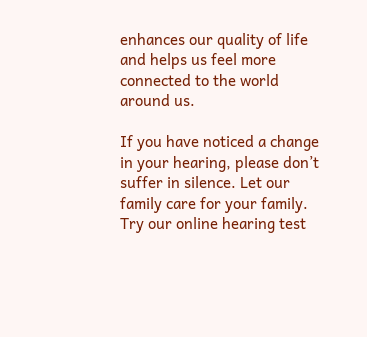enhances our quality of life and helps us feel more connected to the world around us.

If you have noticed a change in your hearing, please don’t suffer in silence. Let our family care for your family. Try our online hearing test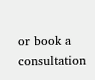or book a consultation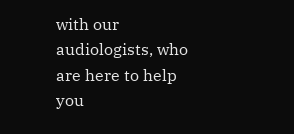with our audiologists, who are here to help you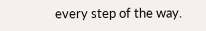every step of the way.